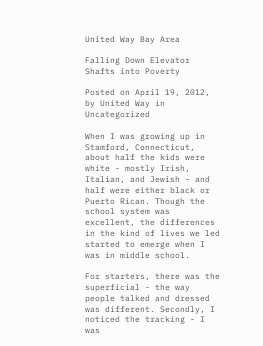United Way Bay Area

Falling Down Elevator Shafts into Poverty

Posted on April 19, 2012, by United Way in Uncategorized

When I was growing up in Stamford, Connecticut, about half the kids were white - mostly Irish, Italian, and Jewish - and half were either black or Puerto Rican. Though the school system was excellent, the differences in the kind of lives we led started to emerge when I was in middle school.

For starters, there was the superficial - the way people talked and dressed was different. Secondly, I noticed the tracking - I was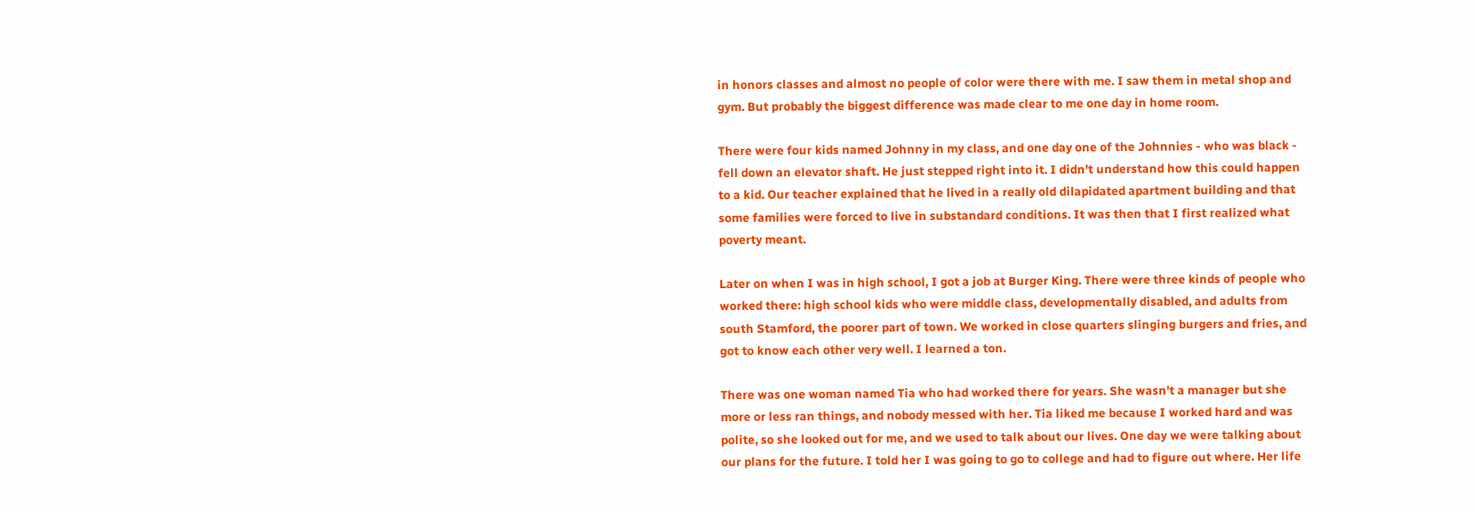in honors classes and almost no people of color were there with me. I saw them in metal shop and gym. But probably the biggest difference was made clear to me one day in home room.

There were four kids named Johnny in my class, and one day one of the Johnnies - who was black - fell down an elevator shaft. He just stepped right into it. I didn't understand how this could happen to a kid. Our teacher explained that he lived in a really old dilapidated apartment building and that some families were forced to live in substandard conditions. It was then that I first realized what poverty meant.

Later on when I was in high school, I got a job at Burger King. There were three kinds of people who worked there: high school kids who were middle class, developmentally disabled, and adults from south Stamford, the poorer part of town. We worked in close quarters slinging burgers and fries, and got to know each other very well. I learned a ton.

There was one woman named Tia who had worked there for years. She wasn't a manager but she more or less ran things, and nobody messed with her. Tia liked me because I worked hard and was polite, so she looked out for me, and we used to talk about our lives. One day we were talking about our plans for the future. I told her I was going to go to college and had to figure out where. Her life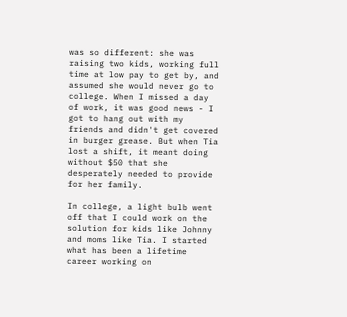was so different: she was raising two kids, working full time at low pay to get by, and assumed she would never go to college. When I missed a day of work, it was good news - I got to hang out with my friends and didn't get covered in burger grease. But when Tia lost a shift, it meant doing without $50 that she desperately needed to provide for her family.

In college, a light bulb went off that I could work on the solution for kids like Johnny and moms like Tia. I started what has been a lifetime career working on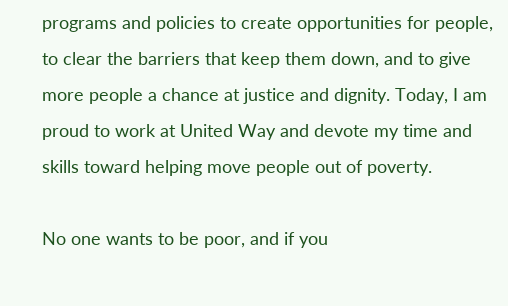programs and policies to create opportunities for people, to clear the barriers that keep them down, and to give more people a chance at justice and dignity. Today, I am proud to work at United Way and devote my time and skills toward helping move people out of poverty.

No one wants to be poor, and if you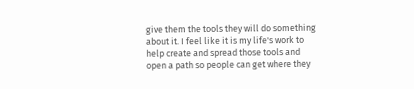give them the tools they will do something about it. I feel like it is my life's work to help create and spread those tools and open a path so people can get where they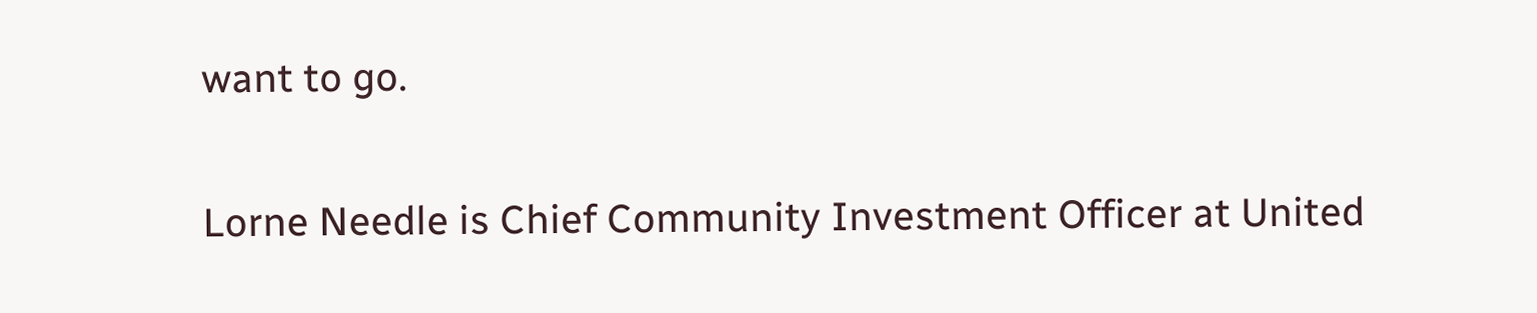want to go.

Lorne Needle is Chief Community Investment Officer at United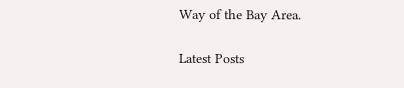Way of the Bay Area.

Latest Posts